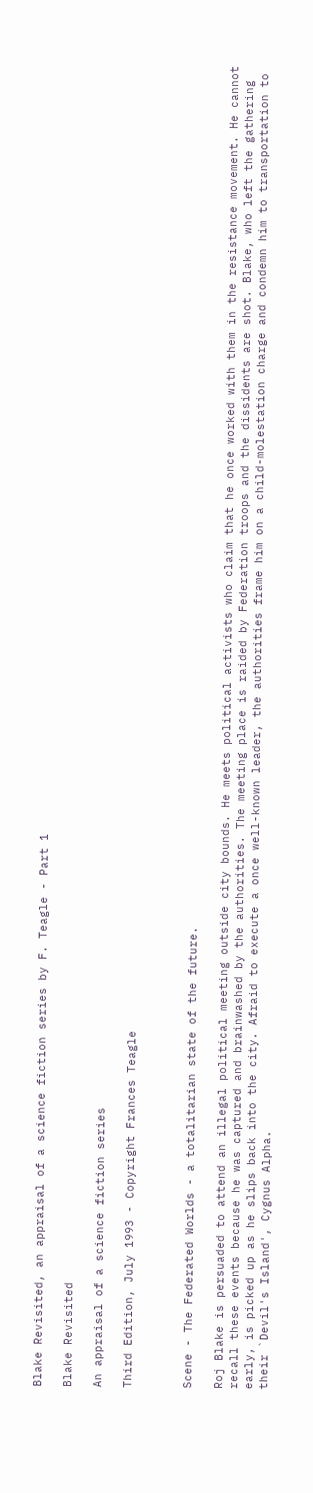Blake Revisited, an appraisal of a science fiction series by F. Teagle - Part 1

Blake Revisited

An appraisal of a science fiction series

Third Edition, July 1993 - Copyright Frances Teagle



Scene - The Federated Worlds - a totalitarian state of the future.

Roj Blake is persuaded to attend an illegal political meeting outside city bounds. He meets political activists who claim that he once worked with them in the resistance movement. He cannot recall these events because he was captured and brainwashed by the authorities. The meeting place is raided by Federation troops and the dissidents are shot. Blake, who left the gathering early, is picked up as he slips back into the city. Afraid to execute a once well-known leader, the authorities frame him on a child-molestation charge and condemn him to transportation to their `Devil's Island', Cygnus Alpha.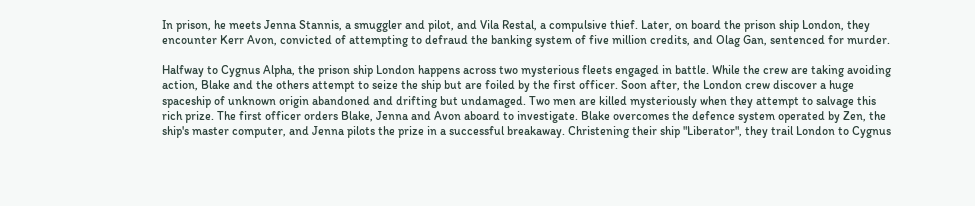In prison, he meets Jenna Stannis, a smuggler and pilot, and Vila Restal, a compulsive thief. Later, on board the prison ship London, they encounter Kerr Avon, convicted of attempting to defraud the banking system of five million credits, and Olag Gan, sentenced for murder.

Halfway to Cygnus Alpha, the prison ship London happens across two mysterious fleets engaged in battle. While the crew are taking avoiding action, Blake and the others attempt to seize the ship but are foiled by the first officer. Soon after, the London crew discover a huge spaceship of unknown origin abandoned and drifting but undamaged. Two men are killed mysteriously when they attempt to salvage this rich prize. The first officer orders Blake, Jenna and Avon aboard to investigate. Blake overcomes the defence system operated by Zen, the ship's master computer, and Jenna pilots the prize in a successful breakaway. Christening their ship "Liberator", they trail London to Cygnus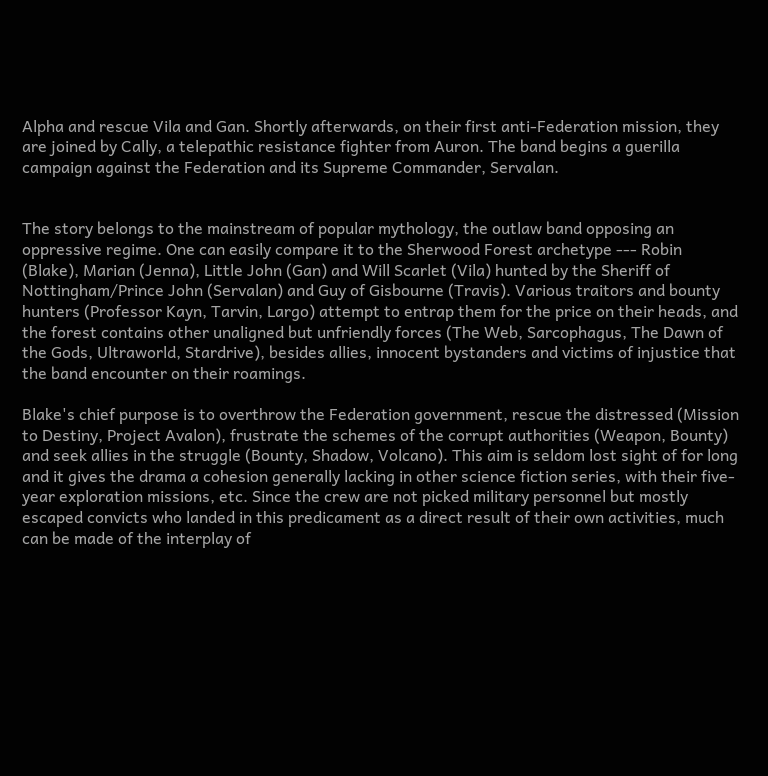Alpha and rescue Vila and Gan. Shortly afterwards, on their first anti-Federation mission, they are joined by Cally, a telepathic resistance fighter from Auron. The band begins a guerilla campaign against the Federation and its Supreme Commander, Servalan.


The story belongs to the mainstream of popular mythology, the outlaw band opposing an oppressive regime. One can easily compare it to the Sherwood Forest archetype --- Robin (Blake), Marian (Jenna), Little John (Gan) and Will Scarlet (Vila) hunted by the Sheriff of Nottingham/Prince John (Servalan) and Guy of Gisbourne (Travis). Various traitors and bounty hunters (Professor Kayn, Tarvin, Largo) attempt to entrap them for the price on their heads, and the forest contains other unaligned but unfriendly forces (The Web, Sarcophagus, The Dawn of the Gods, Ultraworld, Stardrive), besides allies, innocent bystanders and victims of injustice that the band encounter on their roamings.

Blake's chief purpose is to overthrow the Federation government, rescue the distressed (Mission to Destiny, Project Avalon), frustrate the schemes of the corrupt authorities (Weapon, Bounty) and seek allies in the struggle (Bounty, Shadow, Volcano). This aim is seldom lost sight of for long and it gives the drama a cohesion generally lacking in other science fiction series, with their five-year exploration missions, etc. Since the crew are not picked military personnel but mostly escaped convicts who landed in this predicament as a direct result of their own activities, much can be made of the interplay of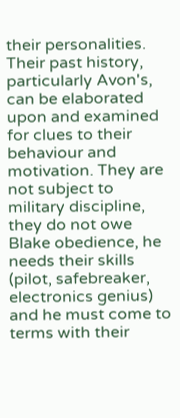their personalities. Their past history, particularly Avon's, can be elaborated upon and examined for clues to their behaviour and motivation. They are not subject to military discipline, they do not owe Blake obedience, he needs their skills (pilot, safebreaker, electronics genius) and he must come to terms with their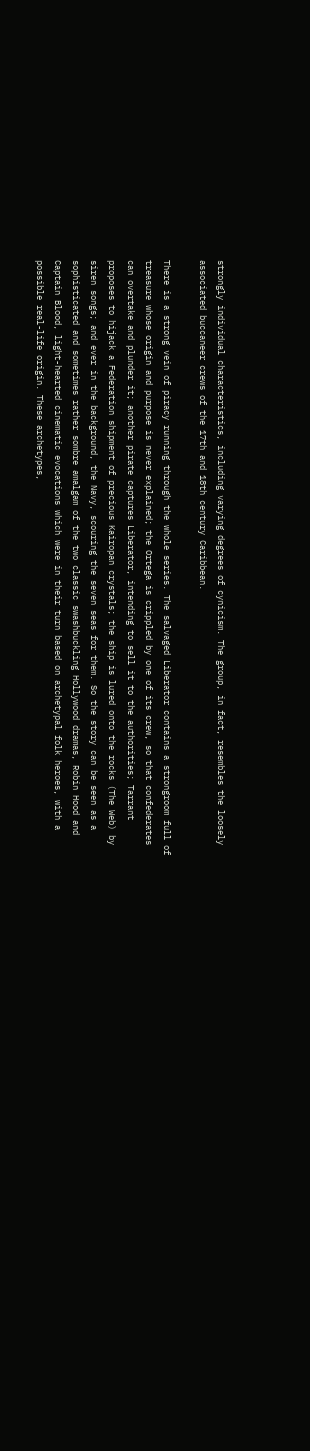strongly individual characteristics, including varying degrees of cynicism. The group, in fact, resembles the loosely associated buccaneer crews of the 17th and 18th century Caribbean.

There is a strong vein of piracy running through the whole series. The salvaged Liberator contains a strongroom full of treasure whose origin and purpose is never explained; the Ortega is crippled by one of its crew, so that confederates can overtake and plunder it; another pirate captures Liberator, intending to sell it to the authorities; Tarrant proposes to hijack a Federation shipment of precious Kairopan crystals; the ship is lured onto the rocks (The Web) by siren songs; and ever in the background, the Navy, scouring the seven seas for them. So the story can be seen as a sophisticated and sometimes rather sombre amalgam of the two classic swashbuckling Hollywood dramas, Robin Hood and Captain Blood, light-hearted cinematic evocations which were in their turn based on archetypal folk heroes, with a possible real-life origin. These archetypes,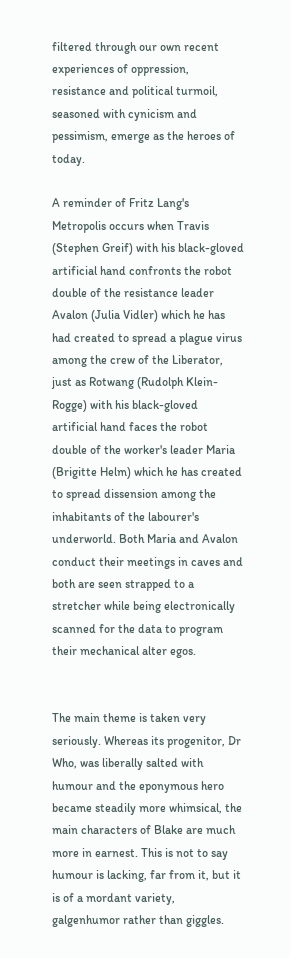filtered through our own recent experiences of oppression, resistance and political turmoil, seasoned with cynicism and pessimism, emerge as the heroes of today.

A reminder of Fritz Lang's Metropolis occurs when Travis (Stephen Greif) with his black-gloved artificial hand confronts the robot double of the resistance leader Avalon (Julia Vidler) which he has had created to spread a plague virus among the crew of the Liberator, just as Rotwang (Rudolph Klein-Rogge) with his black-gloved artificial hand faces the robot double of the worker's leader Maria (Brigitte Helm) which he has created to spread dissension among the inhabitants of the labourer's underworld. Both Maria and Avalon conduct their meetings in caves and both are seen strapped to a stretcher while being electronically scanned for the data to program their mechanical alter egos.


The main theme is taken very seriously. Whereas its progenitor, Dr Who, was liberally salted with humour and the eponymous hero became steadily more whimsical, the main characters of Blake are much more in earnest. This is not to say humour is lacking, far from it, but it is of a mordant variety, galgenhumor rather than giggles.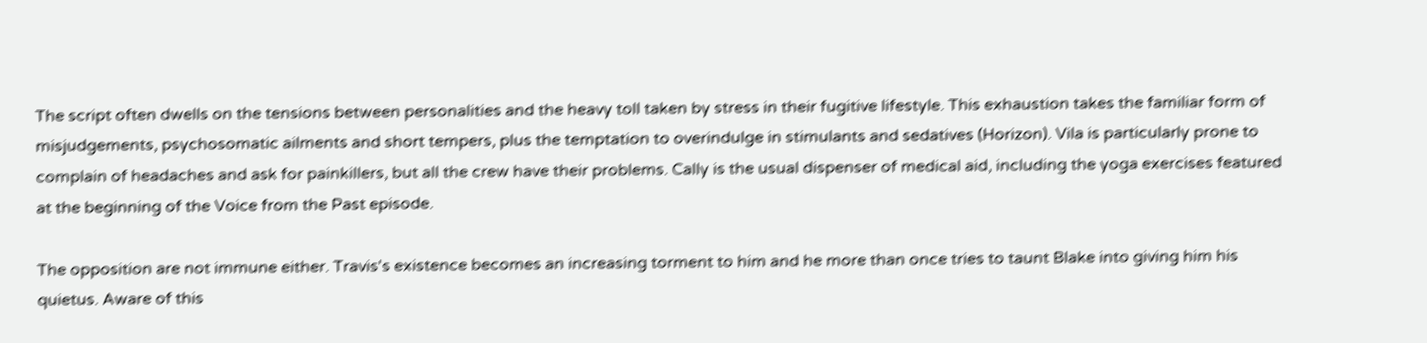The script often dwells on the tensions between personalities and the heavy toll taken by stress in their fugitive lifestyle. This exhaustion takes the familiar form of misjudgements, psychosomatic ailments and short tempers, plus the temptation to overindulge in stimulants and sedatives (Horizon). Vila is particularly prone to complain of headaches and ask for painkillers, but all the crew have their problems. Cally is the usual dispenser of medical aid, including the yoga exercises featured at the beginning of the Voice from the Past episode.

The opposition are not immune either. Travis's existence becomes an increasing torment to him and he more than once tries to taunt Blake into giving him his quietus. Aware of this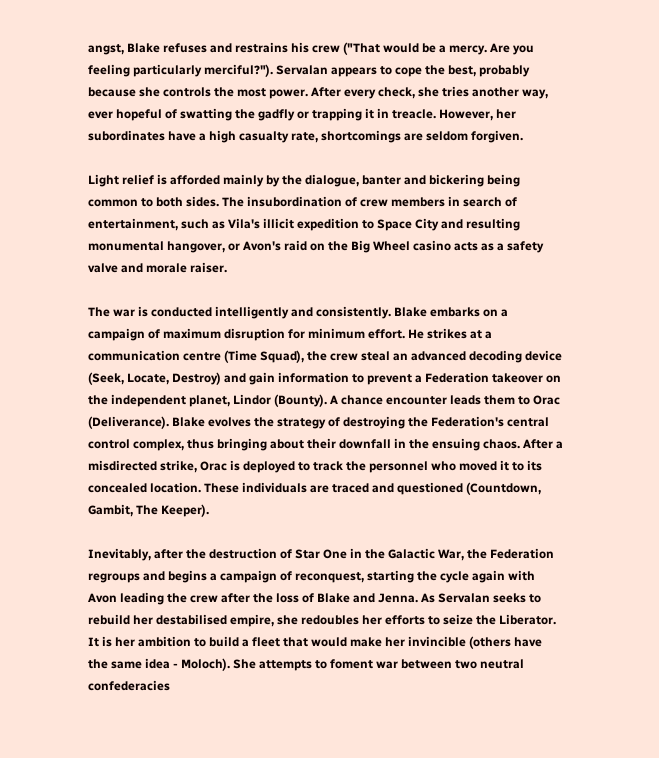angst, Blake refuses and restrains his crew ("That would be a mercy. Are you feeling particularly merciful?"). Servalan appears to cope the best, probably because she controls the most power. After every check, she tries another way, ever hopeful of swatting the gadfly or trapping it in treacle. However, her subordinates have a high casualty rate, shortcomings are seldom forgiven.

Light relief is afforded mainly by the dialogue, banter and bickering being common to both sides. The insubordination of crew members in search of entertainment, such as Vila's illicit expedition to Space City and resulting monumental hangover, or Avon's raid on the Big Wheel casino acts as a safety valve and morale raiser.

The war is conducted intelligently and consistently. Blake embarks on a campaign of maximum disruption for minimum effort. He strikes at a communication centre (Time Squad), the crew steal an advanced decoding device (Seek, Locate, Destroy) and gain information to prevent a Federation takeover on the independent planet, Lindor (Bounty). A chance encounter leads them to Orac (Deliverance). Blake evolves the strategy of destroying the Federation's central control complex, thus bringing about their downfall in the ensuing chaos. After a misdirected strike, Orac is deployed to track the personnel who moved it to its concealed location. These individuals are traced and questioned (Countdown, Gambit, The Keeper).

Inevitably, after the destruction of Star One in the Galactic War, the Federation regroups and begins a campaign of reconquest, starting the cycle again with Avon leading the crew after the loss of Blake and Jenna. As Servalan seeks to rebuild her destabilised empire, she redoubles her efforts to seize the Liberator. It is her ambition to build a fleet that would make her invincible (others have the same idea - Moloch). She attempts to foment war between two neutral confederacies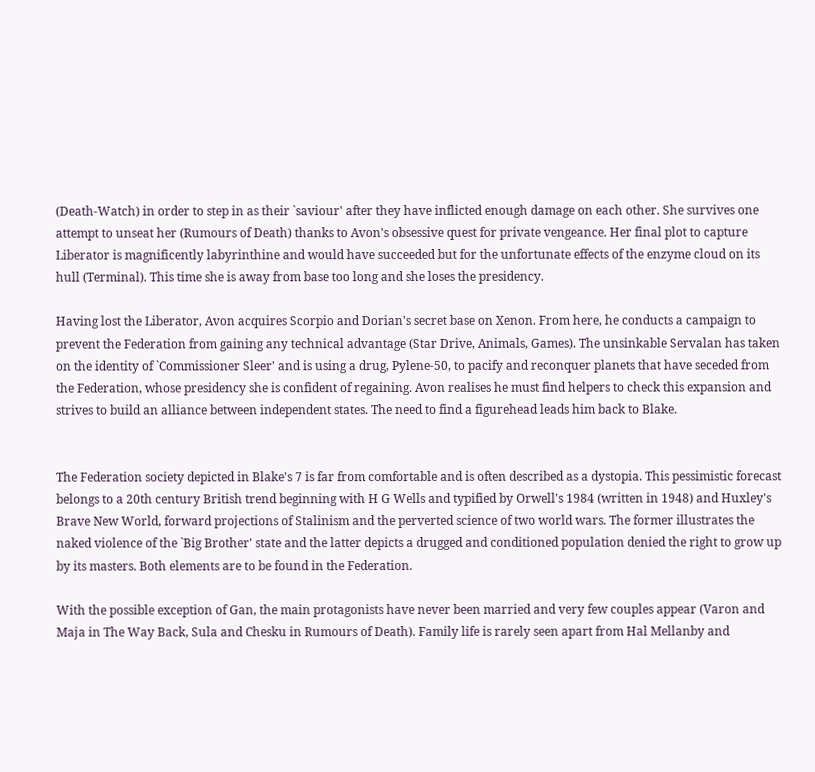(Death-Watch) in order to step in as their `saviour' after they have inflicted enough damage on each other. She survives one attempt to unseat her (Rumours of Death) thanks to Avon's obsessive quest for private vengeance. Her final plot to capture Liberator is magnificently labyrinthine and would have succeeded but for the unfortunate effects of the enzyme cloud on its hull (Terminal). This time she is away from base too long and she loses the presidency.

Having lost the Liberator, Avon acquires Scorpio and Dorian's secret base on Xenon. From here, he conducts a campaign to prevent the Federation from gaining any technical advantage (Star Drive, Animals, Games). The unsinkable Servalan has taken on the identity of `Commissioner Sleer' and is using a drug, Pylene-50, to pacify and reconquer planets that have seceded from the Federation, whose presidency she is confident of regaining. Avon realises he must find helpers to check this expansion and strives to build an alliance between independent states. The need to find a figurehead leads him back to Blake.


The Federation society depicted in Blake's 7 is far from comfortable and is often described as a dystopia. This pessimistic forecast belongs to a 20th century British trend beginning with H G Wells and typified by Orwell's 1984 (written in 1948) and Huxley's Brave New World, forward projections of Stalinism and the perverted science of two world wars. The former illustrates the naked violence of the `Big Brother' state and the latter depicts a drugged and conditioned population denied the right to grow up by its masters. Both elements are to be found in the Federation.

With the possible exception of Gan, the main protagonists have never been married and very few couples appear (Varon and Maja in The Way Back, Sula and Chesku in Rumours of Death). Family life is rarely seen apart from Hal Mellanby and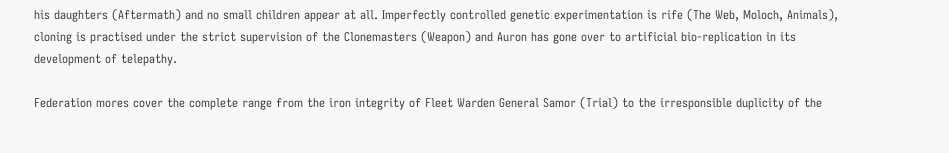his daughters (Aftermath) and no small children appear at all. Imperfectly controlled genetic experimentation is rife (The Web, Moloch, Animals), cloning is practised under the strict supervision of the Clonemasters (Weapon) and Auron has gone over to artificial bio-replication in its development of telepathy.

Federation mores cover the complete range from the iron integrity of Fleet Warden General Samor (Trial) to the irresponsible duplicity of the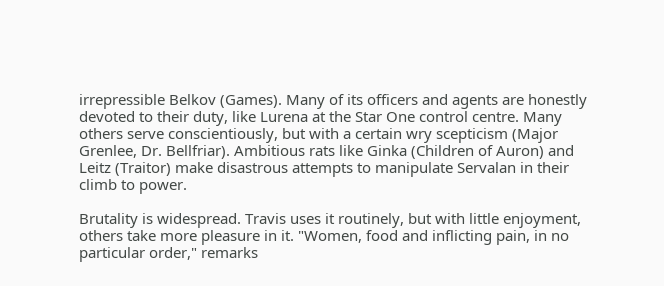irrepressible Belkov (Games). Many of its officers and agents are honestly devoted to their duty, like Lurena at the Star One control centre. Many others serve conscientiously, but with a certain wry scepticism (Major Grenlee, Dr. Bellfriar). Ambitious rats like Ginka (Children of Auron) and Leitz (Traitor) make disastrous attempts to manipulate Servalan in their climb to power.

Brutality is widespread. Travis uses it routinely, but with little enjoyment, others take more pleasure in it. "Women, food and inflicting pain, in no particular order," remarks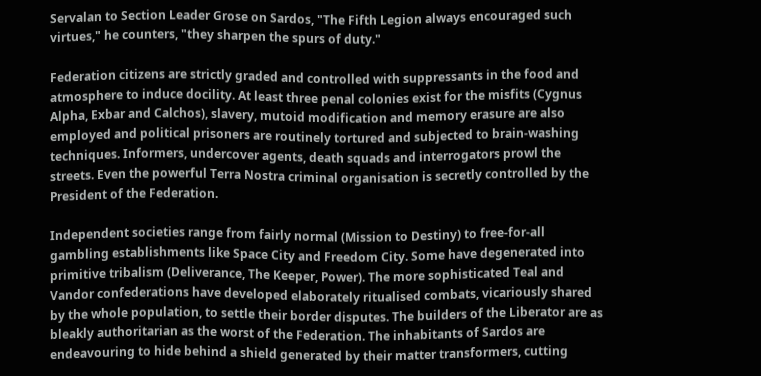Servalan to Section Leader Grose on Sardos, "The Fifth Legion always encouraged such virtues," he counters, "they sharpen the spurs of duty."

Federation citizens are strictly graded and controlled with suppressants in the food and atmosphere to induce docility. At least three penal colonies exist for the misfits (Cygnus Alpha, Exbar and Calchos), slavery, mutoid modification and memory erasure are also employed and political prisoners are routinely tortured and subjected to brain-washing techniques. Informers, undercover agents, death squads and interrogators prowl the streets. Even the powerful Terra Nostra criminal organisation is secretly controlled by the President of the Federation.

Independent societies range from fairly normal (Mission to Destiny) to free-for-all gambling establishments like Space City and Freedom City. Some have degenerated into primitive tribalism (Deliverance, The Keeper, Power). The more sophisticated Teal and Vandor confederations have developed elaborately ritualised combats, vicariously shared by the whole population, to settle their border disputes. The builders of the Liberator are as bleakly authoritarian as the worst of the Federation. The inhabitants of Sardos are endeavouring to hide behind a shield generated by their matter transformers, cutting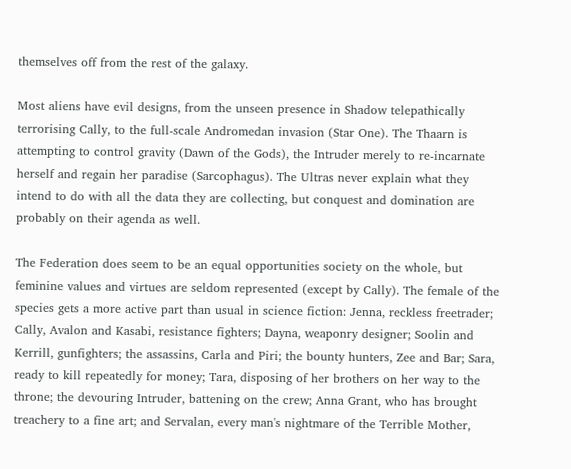themselves off from the rest of the galaxy.

Most aliens have evil designs, from the unseen presence in Shadow telepathically terrorising Cally, to the full-scale Andromedan invasion (Star One). The Thaarn is attempting to control gravity (Dawn of the Gods), the Intruder merely to re-incarnate herself and regain her paradise (Sarcophagus). The Ultras never explain what they intend to do with all the data they are collecting, but conquest and domination are probably on their agenda as well.

The Federation does seem to be an equal opportunities society on the whole, but feminine values and virtues are seldom represented (except by Cally). The female of the species gets a more active part than usual in science fiction: Jenna, reckless freetrader; Cally, Avalon and Kasabi, resistance fighters; Dayna, weaponry designer; Soolin and Kerrill, gunfighters; the assassins, Carla and Piri; the bounty hunters, Zee and Bar; Sara, ready to kill repeatedly for money; Tara, disposing of her brothers on her way to the throne; the devouring Intruder, battening on the crew; Anna Grant, who has brought treachery to a fine art; and Servalan, every man's nightmare of the Terrible Mother,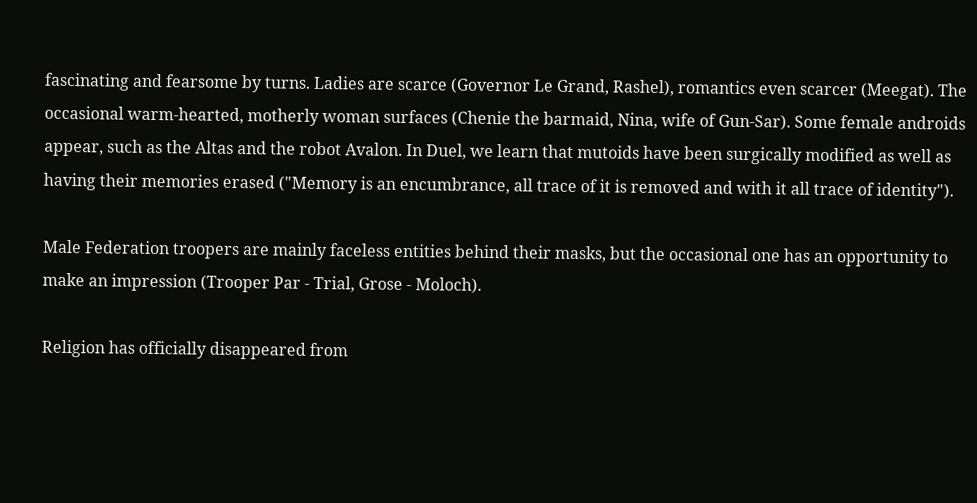fascinating and fearsome by turns. Ladies are scarce (Governor Le Grand, Rashel), romantics even scarcer (Meegat). The occasional warm-hearted, motherly woman surfaces (Chenie the barmaid, Nina, wife of Gun-Sar). Some female androids appear, such as the Altas and the robot Avalon. In Duel, we learn that mutoids have been surgically modified as well as having their memories erased ("Memory is an encumbrance, all trace of it is removed and with it all trace of identity").

Male Federation troopers are mainly faceless entities behind their masks, but the occasional one has an opportunity to make an impression (Trooper Par - Trial, Grose - Moloch).

Religion has officially disappeared from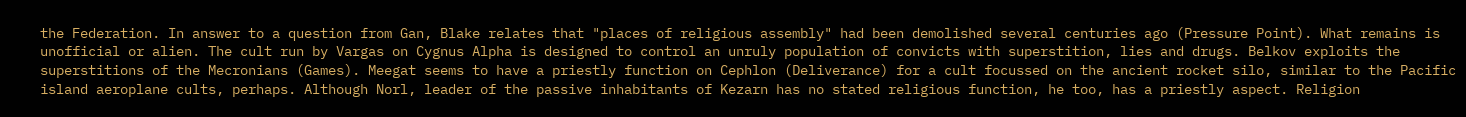the Federation. In answer to a question from Gan, Blake relates that "places of religious assembly" had been demolished several centuries ago (Pressure Point). What remains is unofficial or alien. The cult run by Vargas on Cygnus Alpha is designed to control an unruly population of convicts with superstition, lies and drugs. Belkov exploits the superstitions of the Mecronians (Games). Meegat seems to have a priestly function on Cephlon (Deliverance) for a cult focussed on the ancient rocket silo, similar to the Pacific island aeroplane cults, perhaps. Although Norl, leader of the passive inhabitants of Kezarn has no stated religious function, he too, has a priestly aspect. Religion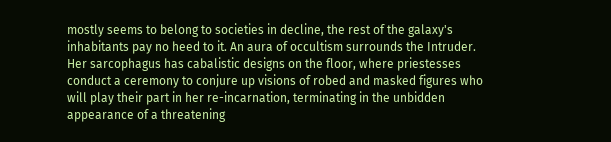mostly seems to belong to societies in decline, the rest of the galaxy's inhabitants pay no heed to it. An aura of occultism surrounds the Intruder. Her sarcophagus has cabalistic designs on the floor, where priestesses conduct a ceremony to conjure up visions of robed and masked figures who will play their part in her re-incarnation, terminating in the unbidden appearance of a threatening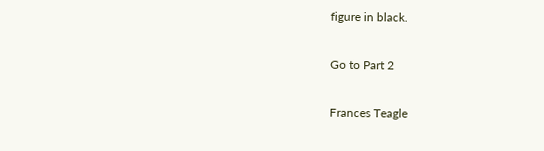figure in black.

Go to Part 2

Frances Teagle